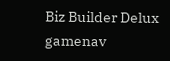Biz Builder Delux gamenav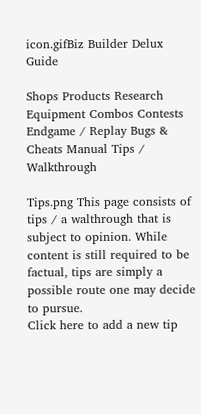icon.gifBiz Builder Delux Guide

Shops Products Research Equipment Combos Contests
Endgame / Replay Bugs & Cheats Manual Tips / Walkthrough

Tips.png This page consists of tips / a walthrough that is subject to opinion. While content is still required to be factual, tips are simply a possible route one may decide to pursue.
Click here to add a new tip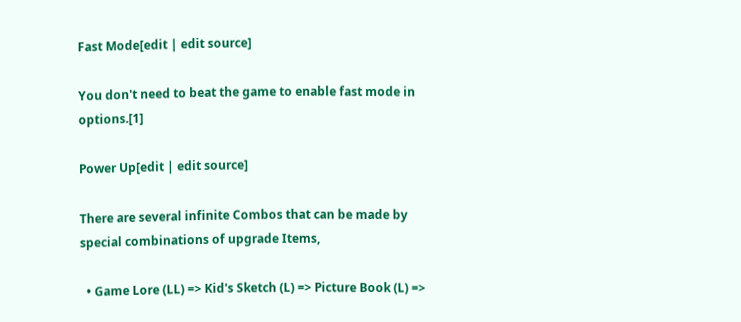Fast Mode[edit | edit source]

You don't need to beat the game to enable fast mode in options.[1]

Power Up[edit | edit source]

There are several infinite Combos that can be made by special combinations of upgrade Items,

  • Game Lore (LL) => Kid's Sketch (L) => Picture Book (L) =>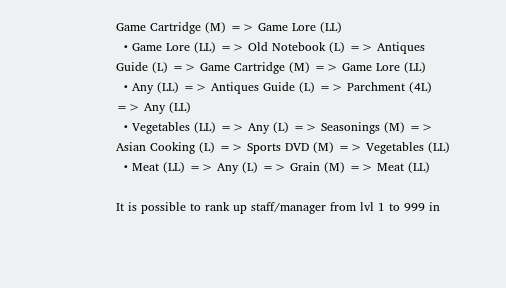Game Cartridge (M) => Game Lore (LL)
  • Game Lore (LL) => Old Notebook (L) => Antiques Guide (L) => Game Cartridge (M) => Game Lore (LL)
  • Any (LL) => Antiques Guide (L) => Parchment (4L) => Any (LL)
  • Vegetables (LL) => Any (L) => Seasonings (M) => Asian Cooking (L) => Sports DVD (M) => Vegetables (LL)
  • Meat (LL) => Any (L) => Grain (M) => Meat (LL)

It is possible to rank up staff/manager from lvl 1 to 999 in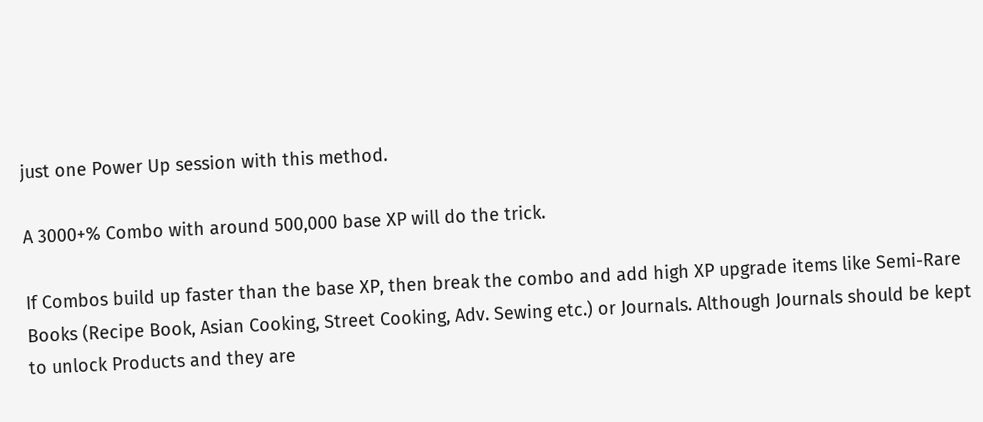just one Power Up session with this method.

A 3000+% Combo with around 500,000 base XP will do the trick.

If Combos build up faster than the base XP, then break the combo and add high XP upgrade items like Semi-Rare Books (Recipe Book, Asian Cooking, Street Cooking, Adv. Sewing etc.) or Journals. Although Journals should be kept to unlock Products and they are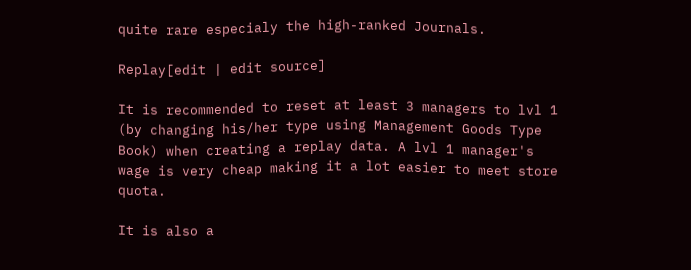quite rare especialy the high-ranked Journals.

Replay[edit | edit source]

It is recommended to reset at least 3 managers to lvl 1 (by changing his/her type using Management Goods Type Book) when creating a replay data. A lvl 1 manager's wage is very cheap making it a lot easier to meet store quota.

It is also a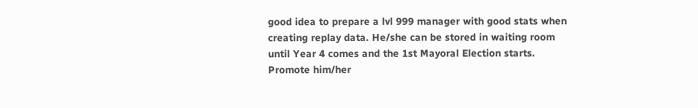good idea to prepare a lvl 999 manager with good stats when creating replay data. He/she can be stored in waiting room until Year 4 comes and the 1st Mayoral Election starts. Promote him/her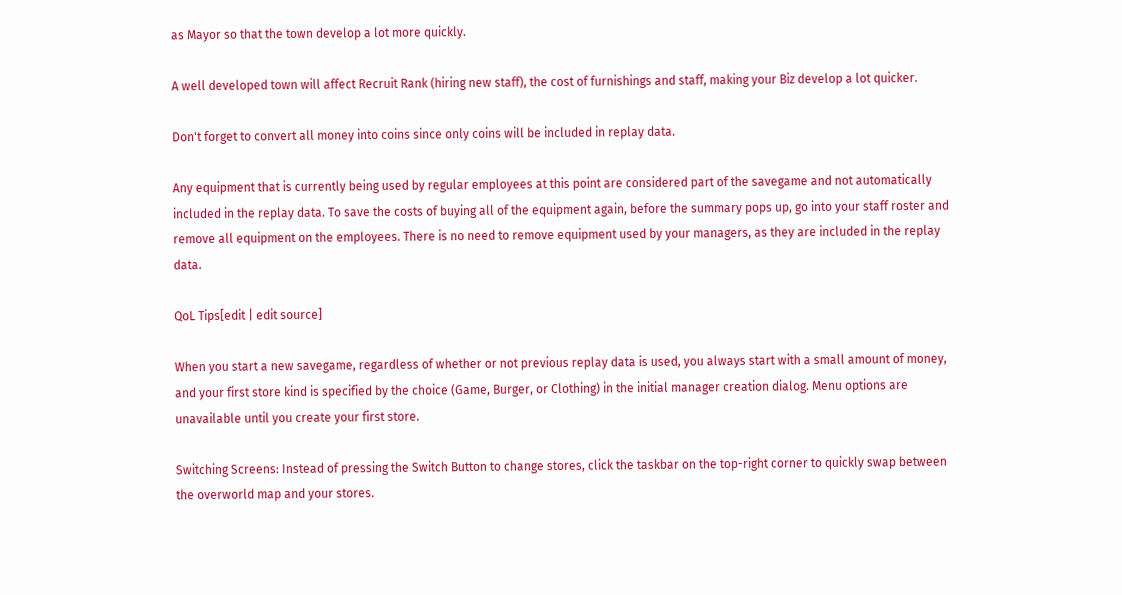as Mayor so that the town develop a lot more quickly.

A well developed town will affect Recruit Rank (hiring new staff), the cost of furnishings and staff, making your Biz develop a lot quicker.

Don't forget to convert all money into coins since only coins will be included in replay data.

Any equipment that is currently being used by regular employees at this point are considered part of the savegame and not automatically included in the replay data. To save the costs of buying all of the equipment again, before the summary pops up, go into your staff roster and remove all equipment on the employees. There is no need to remove equipment used by your managers, as they are included in the replay data.

QoL Tips[edit | edit source]

When you start a new savegame, regardless of whether or not previous replay data is used, you always start with a small amount of money, and your first store kind is specified by the choice (Game, Burger, or Clothing) in the initial manager creation dialog. Menu options are unavailable until you create your first store.

Switching Screens: Instead of pressing the Switch Button to change stores, click the taskbar on the top-right corner to quickly swap between the overworld map and your stores.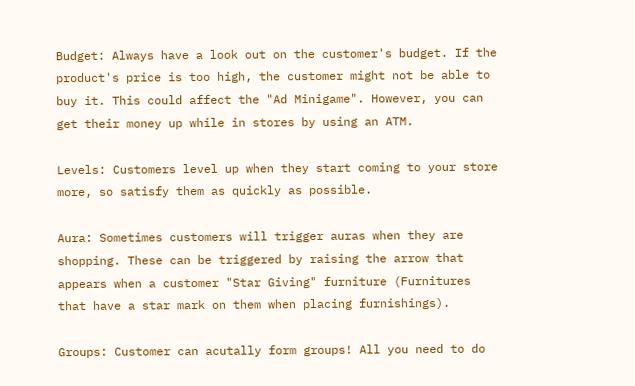Budget: Always have a look out on the customer's budget. If the product's price is too high, the customer might not be able to buy it. This could affect the "Ad Minigame". However, you can get their money up while in stores by using an ATM.

Levels: Customers level up when they start coming to your store more, so satisfy them as quickly as possible.

Aura: Sometimes customers will trigger auras when they are shopping. These can be triggered by raising the arrow that appears when a customer "Star Giving" furniture (Furnitures that have a star mark on them when placing furnishings).

Groups: Customer can acutally form groups! All you need to do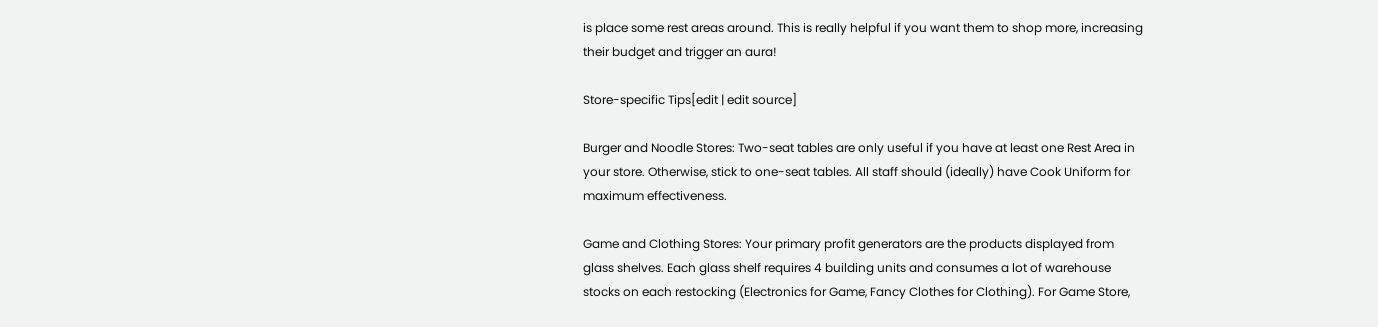is place some rest areas around. This is really helpful if you want them to shop more, increasing their budget and trigger an aura!

Store-specific Tips[edit | edit source]

Burger and Noodle Stores: Two-seat tables are only useful if you have at least one Rest Area in your store. Otherwise, stick to one-seat tables. All staff should (ideally) have Cook Uniform for maximum effectiveness.

Game and Clothing Stores: Your primary profit generators are the products displayed from glass shelves. Each glass shelf requires 4 building units and consumes a lot of warehouse stocks on each restocking (Electronics for Game, Fancy Clothes for Clothing). For Game Store,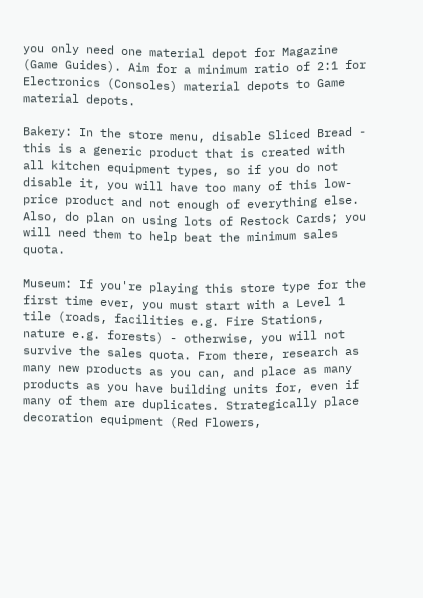you only need one material depot for Magazine (Game Guides). Aim for a minimum ratio of 2:1 for Electronics (Consoles) material depots to Game material depots.

Bakery: In the store menu, disable Sliced Bread - this is a generic product that is created with all kitchen equipment types, so if you do not disable it, you will have too many of this low-price product and not enough of everything else. Also, do plan on using lots of Restock Cards; you will need them to help beat the minimum sales quota.

Museum: If you're playing this store type for the first time ever, you must start with a Level 1 tile (roads, facilities e.g. Fire Stations, nature e.g. forests) - otherwise, you will not survive the sales quota. From there, research as many new products as you can, and place as many products as you have building units for, even if many of them are duplicates. Strategically place decoration equipment (Red Flowers,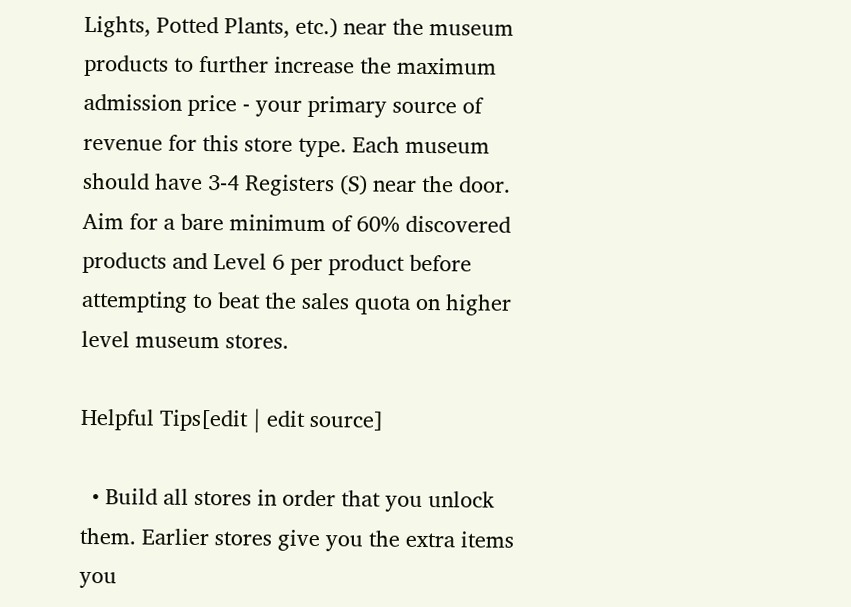Lights, Potted Plants, etc.) near the museum products to further increase the maximum admission price - your primary source of revenue for this store type. Each museum should have 3-4 Registers (S) near the door. Aim for a bare minimum of 60% discovered products and Level 6 per product before attempting to beat the sales quota on higher level museum stores.

Helpful Tips[edit | edit source]

  • Build all stores in order that you unlock them. Earlier stores give you the extra items you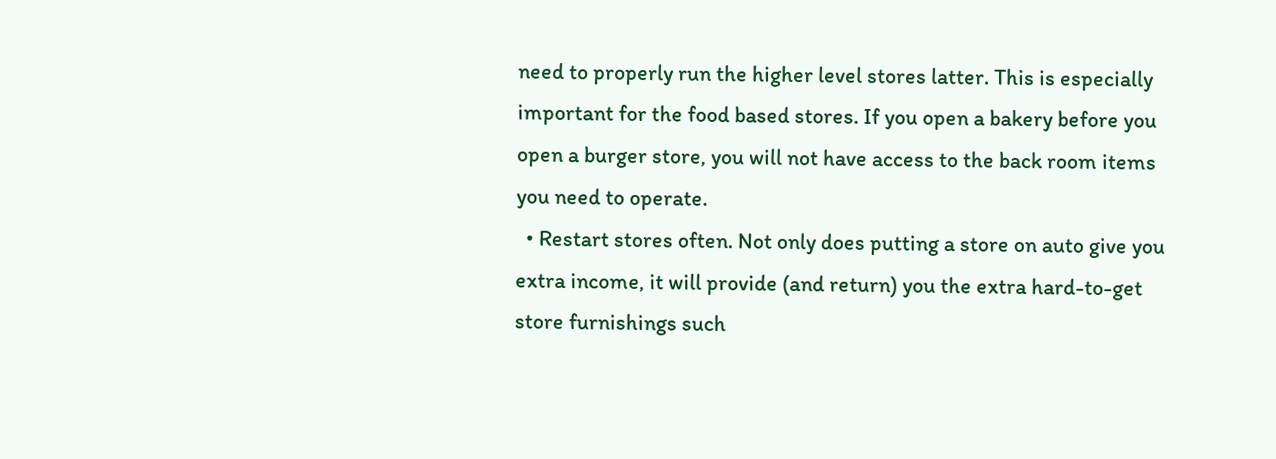need to properly run the higher level stores latter. This is especially important for the food based stores. If you open a bakery before you open a burger store, you will not have access to the back room items you need to operate.
  • Restart stores often. Not only does putting a store on auto give you extra income, it will provide (and return) you the extra hard-to-get store furnishings such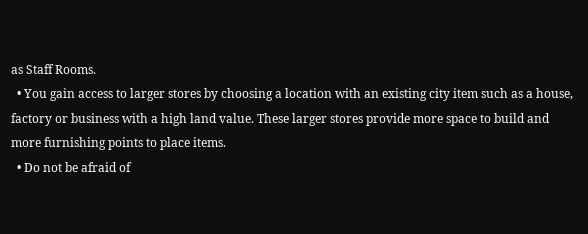as Staff Rooms.
  • You gain access to larger stores by choosing a location with an existing city item such as a house, factory or business with a high land value. These larger stores provide more space to build and more furnishing points to place items.
  • Do not be afraid of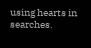using hearts in searches.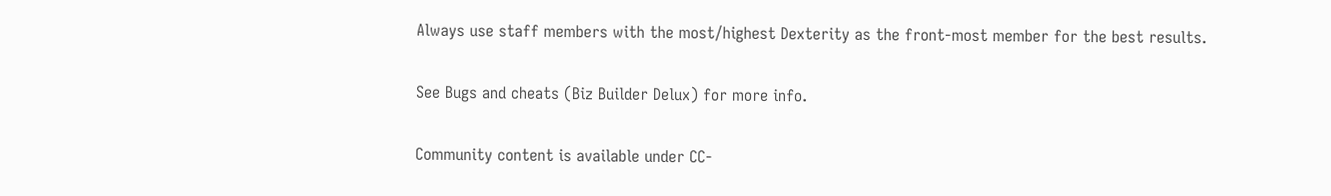Always use staff members with the most/highest Dexterity as the front-most member for the best results.

See Bugs and cheats (Biz Builder Delux) for more info.

Community content is available under CC-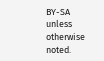BY-SA unless otherwise noted.